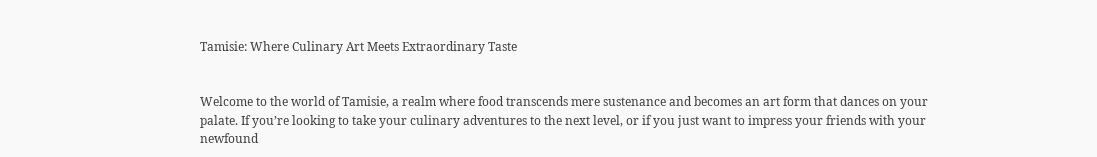Tamisie: Where Culinary Art Meets Extraordinary Taste


Welcome to the world of Tamisie, a realm where food transcends mere sustenance and becomes an art form that dances on your palate. If you’re looking to take your culinary adventures to the next level, or if you just want to impress your friends with your newfound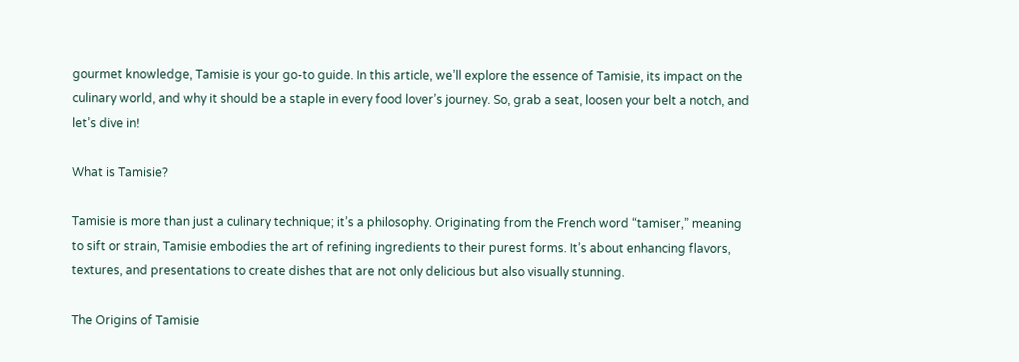gourmet knowledge, Tamisie is your go-to guide. In this article, we’ll explore the essence of Tamisie, its impact on the culinary world, and why it should be a staple in every food lover’s journey. So, grab a seat, loosen your belt a notch, and let’s dive in!

What is Tamisie?

Tamisie is more than just a culinary technique; it’s a philosophy. Originating from the French word “tamiser,” meaning to sift or strain, Tamisie embodies the art of refining ingredients to their purest forms. It’s about enhancing flavors, textures, and presentations to create dishes that are not only delicious but also visually stunning.

The Origins of Tamisie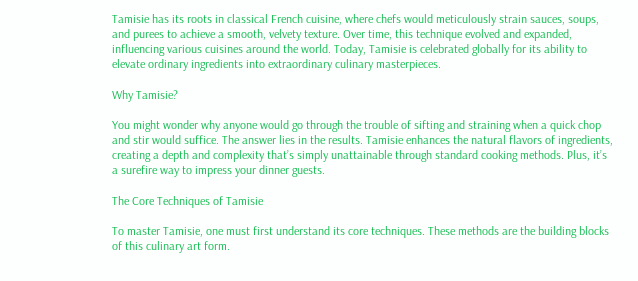Tamisie has its roots in classical French cuisine, where chefs would meticulously strain sauces, soups, and purees to achieve a smooth, velvety texture. Over time, this technique evolved and expanded, influencing various cuisines around the world. Today, Tamisie is celebrated globally for its ability to elevate ordinary ingredients into extraordinary culinary masterpieces.

Why Tamisie?

You might wonder why anyone would go through the trouble of sifting and straining when a quick chop and stir would suffice. The answer lies in the results. Tamisie enhances the natural flavors of ingredients, creating a depth and complexity that’s simply unattainable through standard cooking methods. Plus, it’s a surefire way to impress your dinner guests.

The Core Techniques of Tamisie

To master Tamisie, one must first understand its core techniques. These methods are the building blocks of this culinary art form.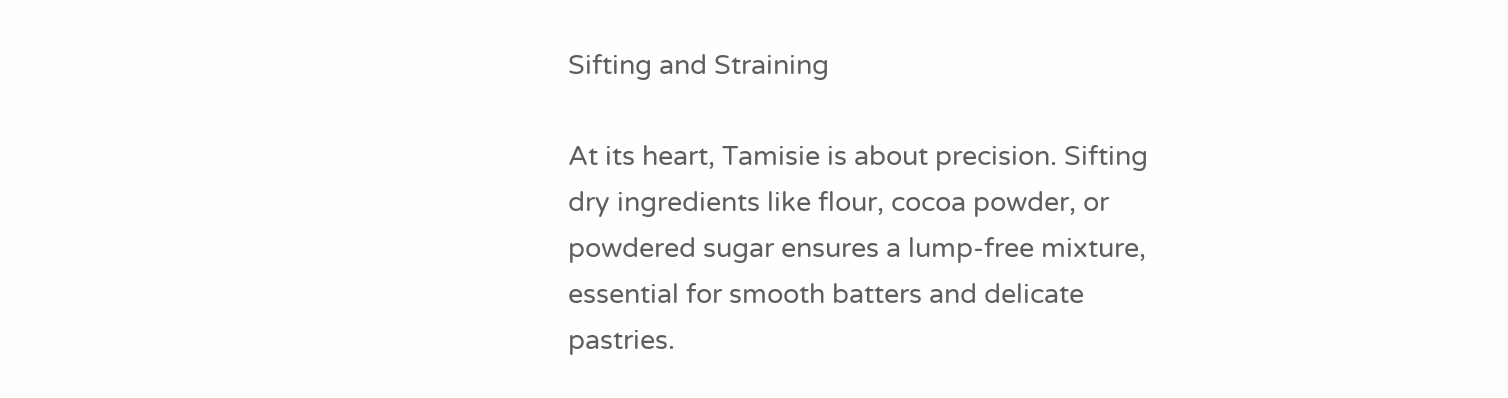Sifting and Straining

At its heart, Tamisie is about precision. Sifting dry ingredients like flour, cocoa powder, or powdered sugar ensures a lump-free mixture, essential for smooth batters and delicate pastries.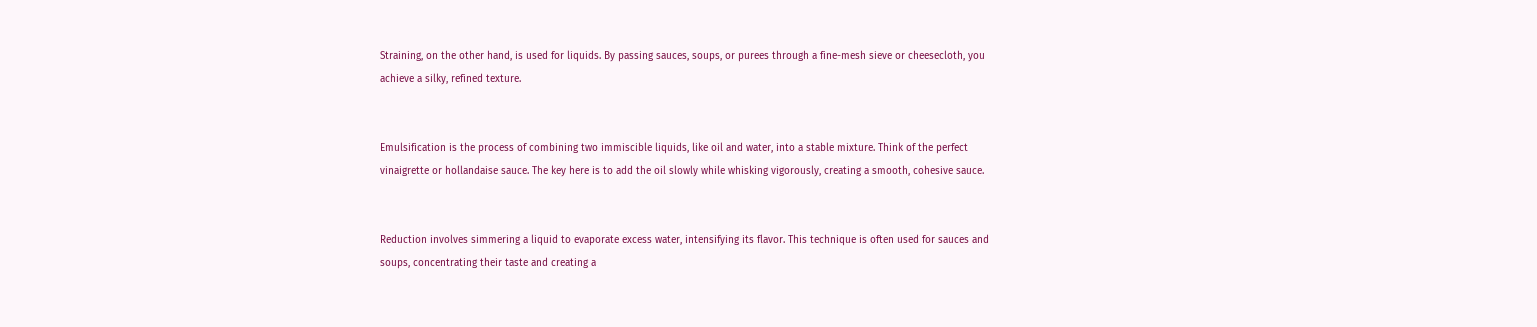Straining, on the other hand, is used for liquids. By passing sauces, soups, or purees through a fine-mesh sieve or cheesecloth, you achieve a silky, refined texture.


Emulsification is the process of combining two immiscible liquids, like oil and water, into a stable mixture. Think of the perfect vinaigrette or hollandaise sauce. The key here is to add the oil slowly while whisking vigorously, creating a smooth, cohesive sauce.


Reduction involves simmering a liquid to evaporate excess water, intensifying its flavor. This technique is often used for sauces and soups, concentrating their taste and creating a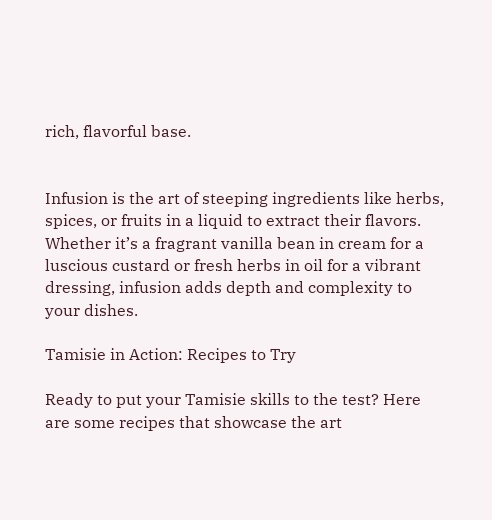rich, flavorful base.


Infusion is the art of steeping ingredients like herbs, spices, or fruits in a liquid to extract their flavors. Whether it’s a fragrant vanilla bean in cream for a luscious custard or fresh herbs in oil for a vibrant dressing, infusion adds depth and complexity to your dishes.

Tamisie in Action: Recipes to Try

Ready to put your Tamisie skills to the test? Here are some recipes that showcase the art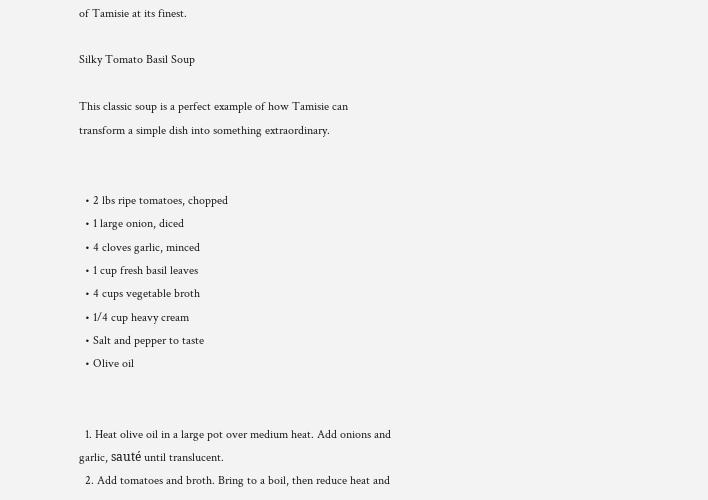of Tamisie at its finest.

Silky Tomato Basil Soup

This classic soup is a perfect example of how Tamisie can transform a simple dish into something extraordinary.


  • 2 lbs ripe tomatoes, chopped
  • 1 large onion, diced
  • 4 cloves garlic, minced
  • 1 cup fresh basil leaves
  • 4 cups vegetable broth
  • 1/4 cup heavy cream
  • Salt and pepper to taste
  • Olive oil


  1. Heat olive oil in a large pot over medium heat. Add onions and garlic, sauté until translucent.
  2. Add tomatoes and broth. Bring to a boil, then reduce heat and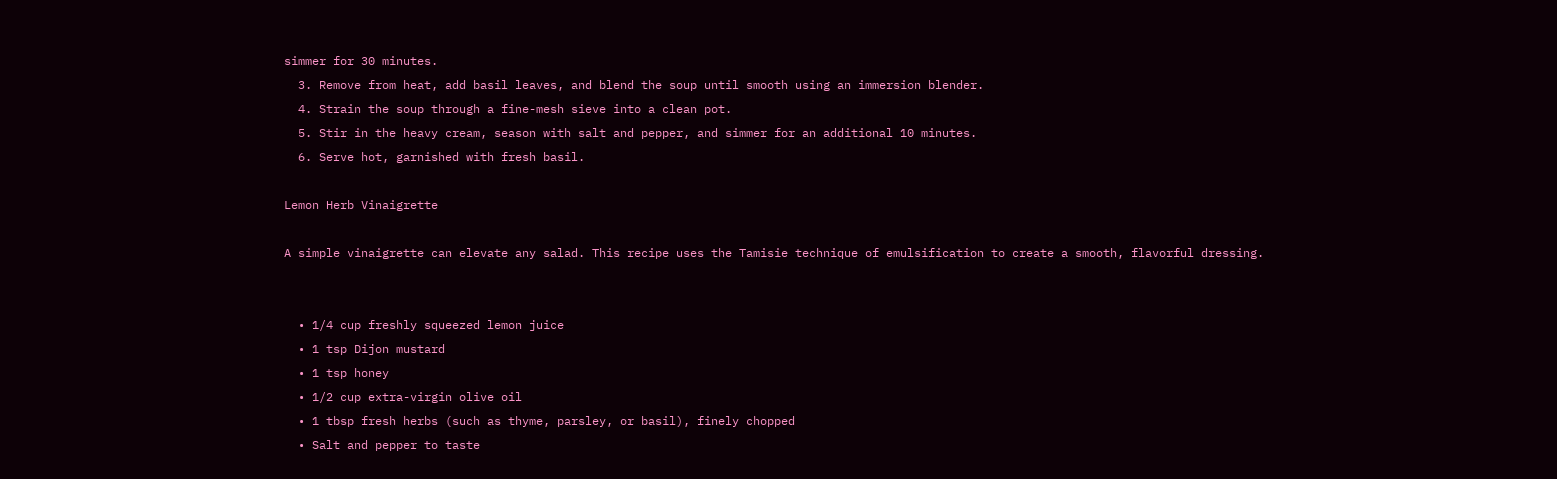simmer for 30 minutes.
  3. Remove from heat, add basil leaves, and blend the soup until smooth using an immersion blender.
  4. Strain the soup through a fine-mesh sieve into a clean pot.
  5. Stir in the heavy cream, season with salt and pepper, and simmer for an additional 10 minutes.
  6. Serve hot, garnished with fresh basil.

Lemon Herb Vinaigrette

A simple vinaigrette can elevate any salad. This recipe uses the Tamisie technique of emulsification to create a smooth, flavorful dressing.


  • 1/4 cup freshly squeezed lemon juice
  • 1 tsp Dijon mustard
  • 1 tsp honey
  • 1/2 cup extra-virgin olive oil
  • 1 tbsp fresh herbs (such as thyme, parsley, or basil), finely chopped
  • Salt and pepper to taste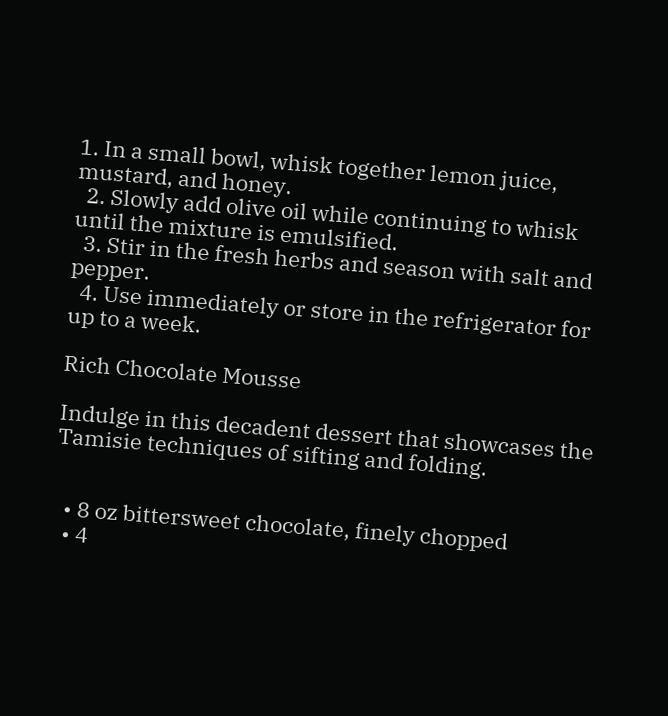1. In a small bowl, whisk together lemon juice, mustard, and honey.
  2. Slowly add olive oil while continuing to whisk until the mixture is emulsified.
  3. Stir in the fresh herbs and season with salt and pepper.
  4. Use immediately or store in the refrigerator for up to a week.

Rich Chocolate Mousse

Indulge in this decadent dessert that showcases the Tamisie techniques of sifting and folding.


  • 8 oz bittersweet chocolate, finely chopped
  • 4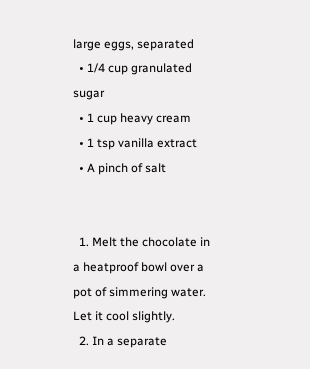large eggs, separated
  • 1/4 cup granulated sugar
  • 1 cup heavy cream
  • 1 tsp vanilla extract
  • A pinch of salt


  1. Melt the chocolate in a heatproof bowl over a pot of simmering water. Let it cool slightly.
  2. In a separate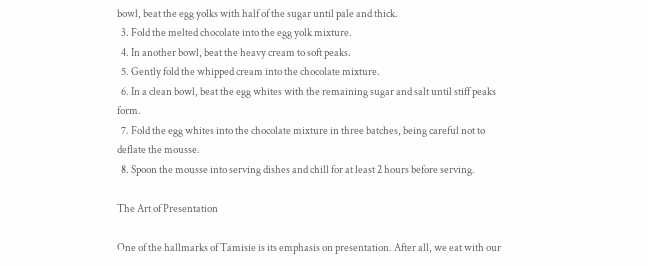bowl, beat the egg yolks with half of the sugar until pale and thick.
  3. Fold the melted chocolate into the egg yolk mixture.
  4. In another bowl, beat the heavy cream to soft peaks.
  5. Gently fold the whipped cream into the chocolate mixture.
  6. In a clean bowl, beat the egg whites with the remaining sugar and salt until stiff peaks form.
  7. Fold the egg whites into the chocolate mixture in three batches, being careful not to deflate the mousse.
  8. Spoon the mousse into serving dishes and chill for at least 2 hours before serving.

The Art of Presentation

One of the hallmarks of Tamisie is its emphasis on presentation. After all, we eat with our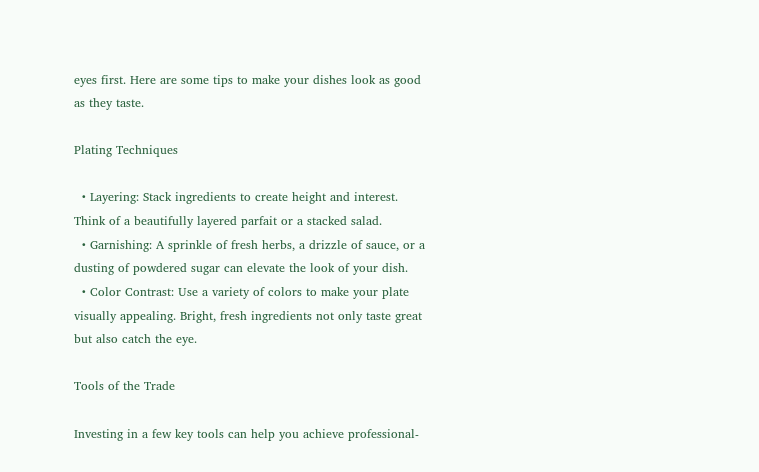eyes first. Here are some tips to make your dishes look as good as they taste.

Plating Techniques

  • Layering: Stack ingredients to create height and interest. Think of a beautifully layered parfait or a stacked salad.
  • Garnishing: A sprinkle of fresh herbs, a drizzle of sauce, or a dusting of powdered sugar can elevate the look of your dish.
  • Color Contrast: Use a variety of colors to make your plate visually appealing. Bright, fresh ingredients not only taste great but also catch the eye.

Tools of the Trade

Investing in a few key tools can help you achieve professional-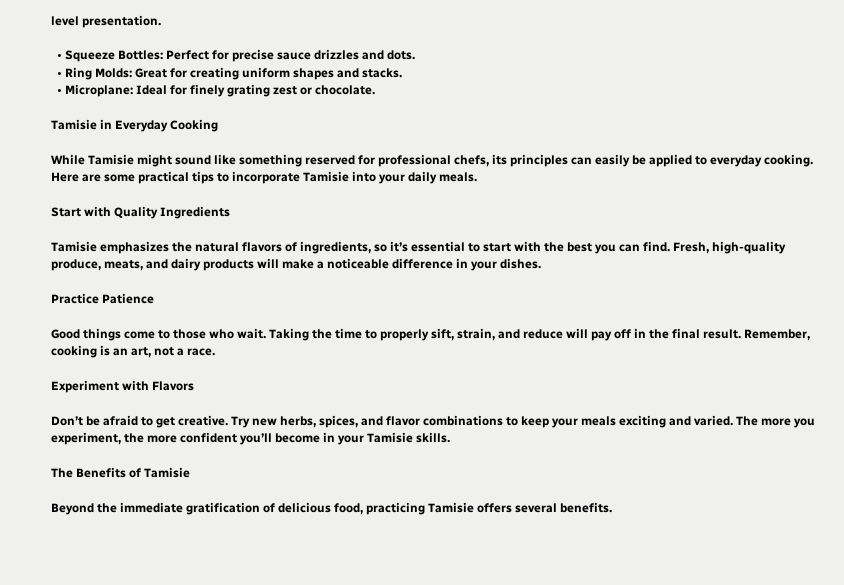level presentation.

  • Squeeze Bottles: Perfect for precise sauce drizzles and dots.
  • Ring Molds: Great for creating uniform shapes and stacks.
  • Microplane: Ideal for finely grating zest or chocolate.

Tamisie in Everyday Cooking

While Tamisie might sound like something reserved for professional chefs, its principles can easily be applied to everyday cooking. Here are some practical tips to incorporate Tamisie into your daily meals.

Start with Quality Ingredients

Tamisie emphasizes the natural flavors of ingredients, so it’s essential to start with the best you can find. Fresh, high-quality produce, meats, and dairy products will make a noticeable difference in your dishes.

Practice Patience

Good things come to those who wait. Taking the time to properly sift, strain, and reduce will pay off in the final result. Remember, cooking is an art, not a race.

Experiment with Flavors

Don’t be afraid to get creative. Try new herbs, spices, and flavor combinations to keep your meals exciting and varied. The more you experiment, the more confident you’ll become in your Tamisie skills.

The Benefits of Tamisie

Beyond the immediate gratification of delicious food, practicing Tamisie offers several benefits.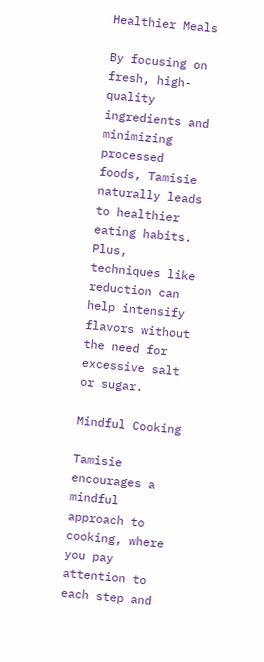Healthier Meals

By focusing on fresh, high-quality ingredients and minimizing processed foods, Tamisie naturally leads to healthier eating habits. Plus, techniques like reduction can help intensify flavors without the need for excessive salt or sugar.

Mindful Cooking

Tamisie encourages a mindful approach to cooking, where you pay attention to each step and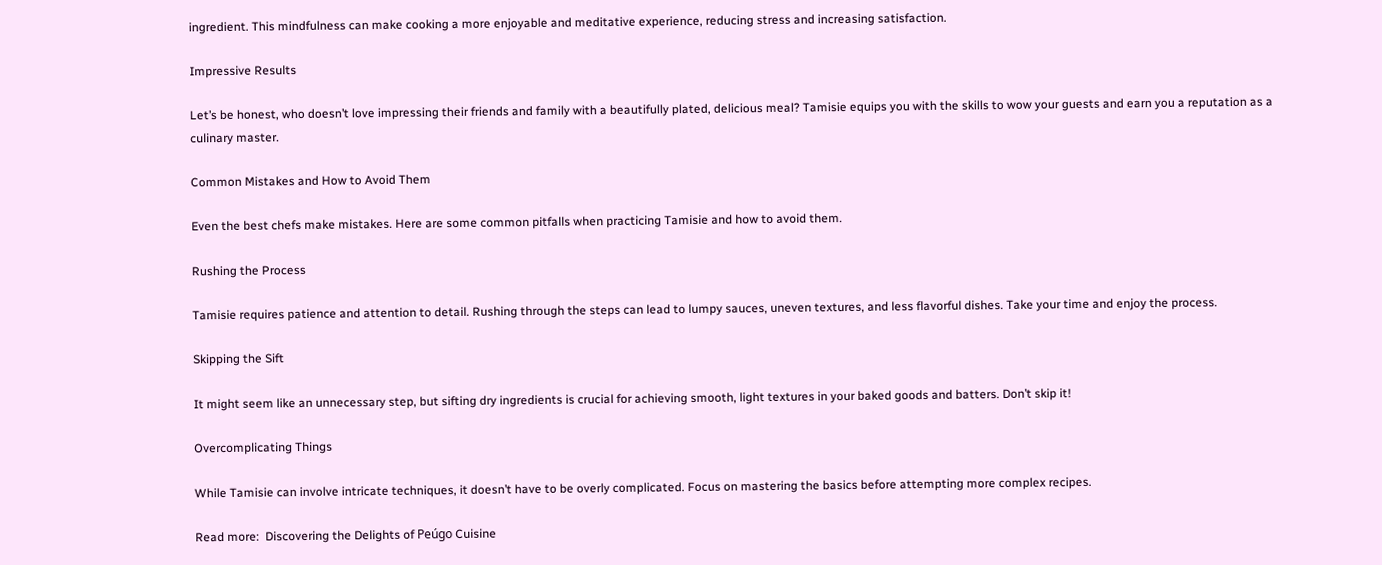ingredient. This mindfulness can make cooking a more enjoyable and meditative experience, reducing stress and increasing satisfaction.

Impressive Results

Let’s be honest, who doesn’t love impressing their friends and family with a beautifully plated, delicious meal? Tamisie equips you with the skills to wow your guests and earn you a reputation as a culinary master.

Common Mistakes and How to Avoid Them

Even the best chefs make mistakes. Here are some common pitfalls when practicing Tamisie and how to avoid them.

Rushing the Process

Tamisie requires patience and attention to detail. Rushing through the steps can lead to lumpy sauces, uneven textures, and less flavorful dishes. Take your time and enjoy the process.

Skipping the Sift

It might seem like an unnecessary step, but sifting dry ingredients is crucial for achieving smooth, light textures in your baked goods and batters. Don’t skip it!

Overcomplicating Things

While Tamisie can involve intricate techniques, it doesn’t have to be overly complicated. Focus on mastering the basics before attempting more complex recipes.

Read more:  Discovering the Delights of Peúgo Cuisine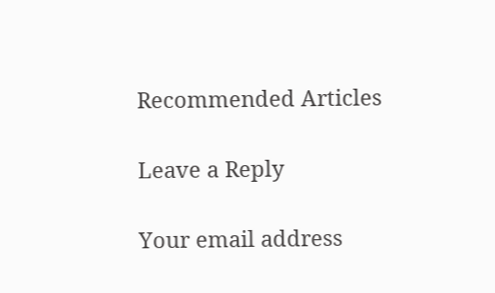Recommended Articles

Leave a Reply

Your email address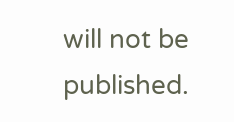will not be published.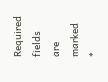Required fields are marked *